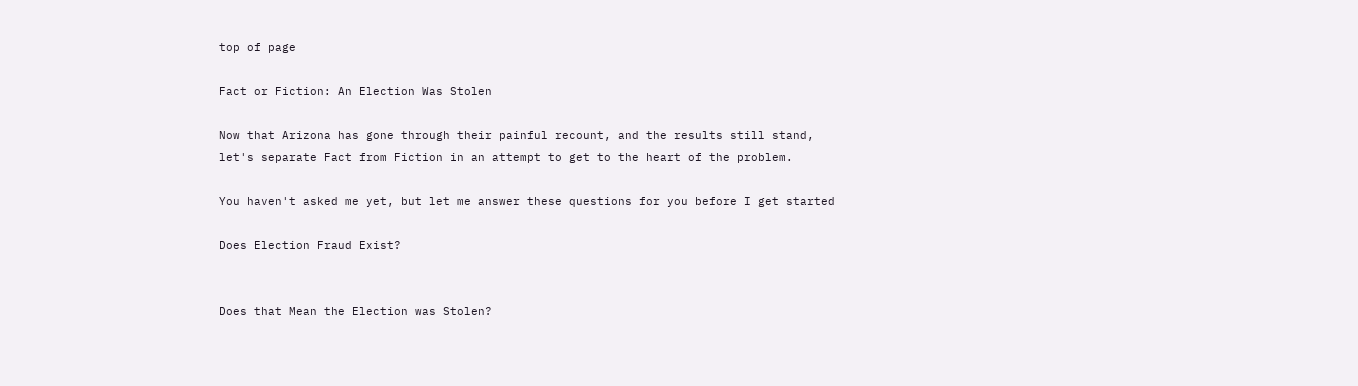top of page

Fact or Fiction: An Election Was Stolen

Now that Arizona has gone through their painful recount, and the results still stand, let's separate Fact from Fiction in an attempt to get to the heart of the problem.

You haven't asked me yet, but let me answer these questions for you before I get started

Does Election Fraud Exist?


Does that Mean the Election was Stolen?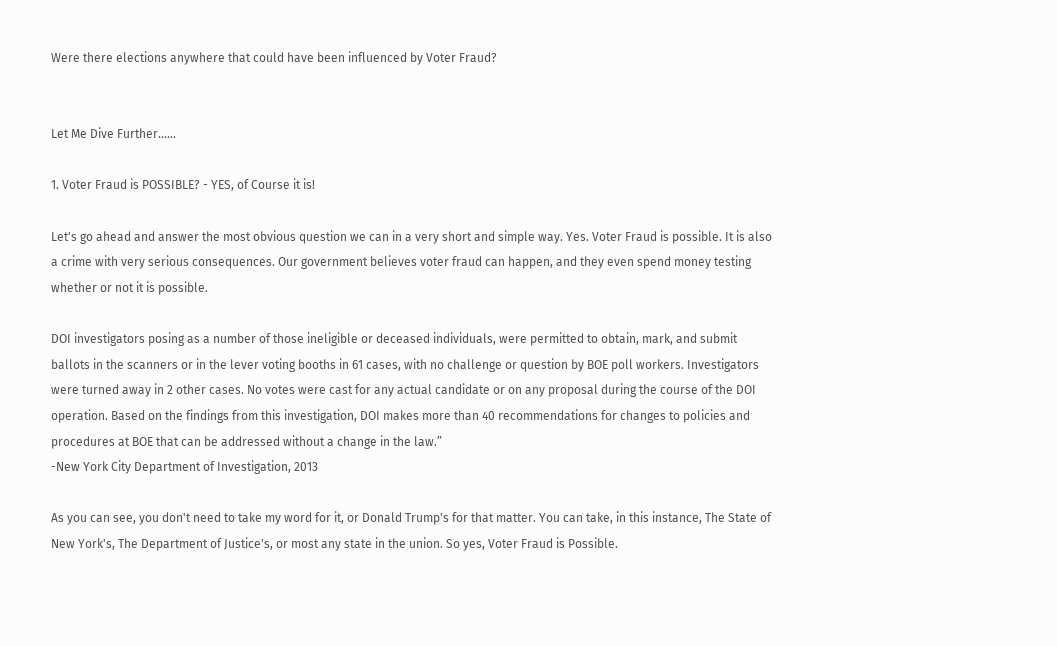Were there elections anywhere that could have been influenced by Voter Fraud?


Let Me Dive Further......

1. Voter Fraud is POSSIBLE? - YES, of Course it is!

Let's go ahead and answer the most obvious question we can in a very short and simple way. Yes. Voter Fraud is possible. It is also a crime with very serious consequences. Our government believes voter fraud can happen, and they even spend money testing whether or not it is possible.

DOI investigators posing as a number of those ineligible or deceased individuals, were permitted to obtain, mark, and submit ballots in the scanners or in the lever voting booths in 61 cases, with no challenge or question by BOE poll workers. Investigators were turned away in 2 other cases. No votes were cast for any actual candidate or on any proposal during the course of the DOI operation. Based on the findings from this investigation, DOI makes more than 40 recommendations for changes to policies and procedures at BOE that can be addressed without a change in the law.”
-New York City Department of Investigation, 2013

As you can see, you don't need to take my word for it, or Donald Trump's for that matter. You can take, in this instance, The State of New York's, The Department of Justice's, or most any state in the union. So yes, Voter Fraud is Possible.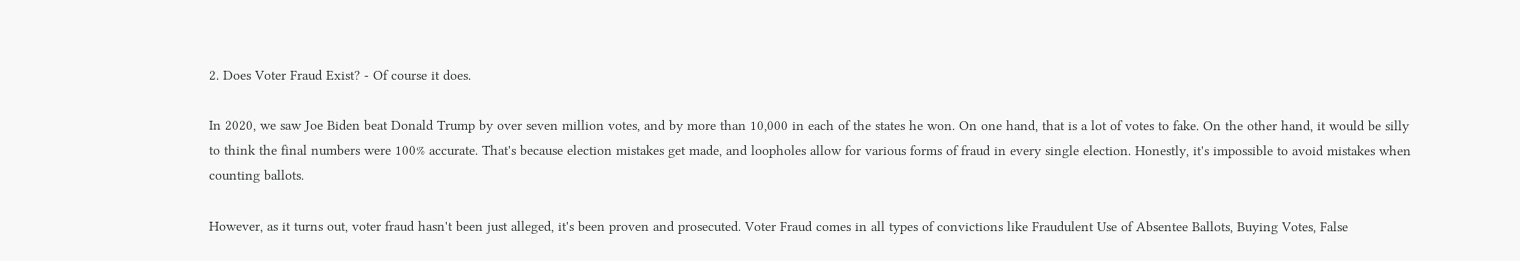2. Does Voter Fraud Exist? - Of course it does.

In 2020, we saw Joe Biden beat Donald Trump by over seven million votes, and by more than 10,000 in each of the states he won. On one hand, that is a lot of votes to fake. On the other hand, it would be silly to think the final numbers were 100% accurate. That's because election mistakes get made, and loopholes allow for various forms of fraud in every single election. Honestly, it's impossible to avoid mistakes when counting ballots.

However, as it turns out, voter fraud hasn't been just alleged, it's been proven and prosecuted. Voter Fraud comes in all types of convictions like Fraudulent Use of Absentee Ballots, Buying Votes, False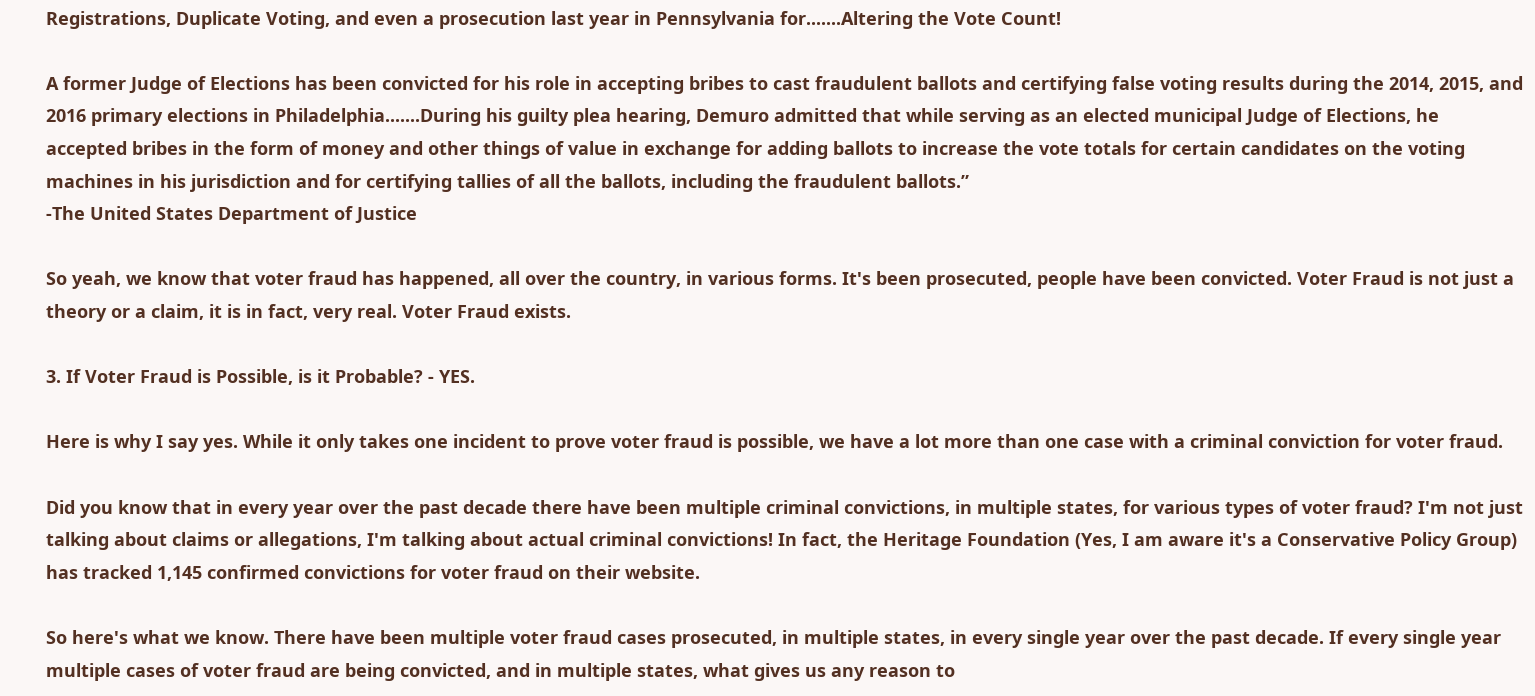Registrations, Duplicate Voting, and even a prosecution last year in Pennsylvania for.......Altering the Vote Count!

A former Judge of Elections has been convicted for his role in accepting bribes to cast fraudulent ballots and certifying false voting results during the 2014, 2015, and 2016 primary elections in Philadelphia.......During his guilty plea hearing, Demuro admitted that while serving as an elected municipal Judge of Elections, he accepted bribes in the form of money and other things of value in exchange for adding ballots to increase the vote totals for certain candidates on the voting machines in his jurisdiction and for certifying tallies of all the ballots, including the fraudulent ballots.”
-The United States Department of Justice

So yeah, we know that voter fraud has happened, all over the country, in various forms. It's been prosecuted, people have been convicted. Voter Fraud is not just a theory or a claim, it is in fact, very real. Voter Fraud exists.

3. If Voter Fraud is Possible, is it Probable? - YES.

Here is why I say yes. While it only takes one incident to prove voter fraud is possible, we have a lot more than one case with a criminal conviction for voter fraud.

Did you know that in every year over the past decade there have been multiple criminal convictions, in multiple states, for various types of voter fraud? I'm not just talking about claims or allegations, I'm talking about actual criminal convictions! In fact, the Heritage Foundation (Yes, I am aware it's a Conservative Policy Group) has tracked 1,145 confirmed convictions for voter fraud on their website.

So here's what we know. There have been multiple voter fraud cases prosecuted, in multiple states, in every single year over the past decade. If every single year multiple cases of voter fraud are being convicted, and in multiple states, what gives us any reason to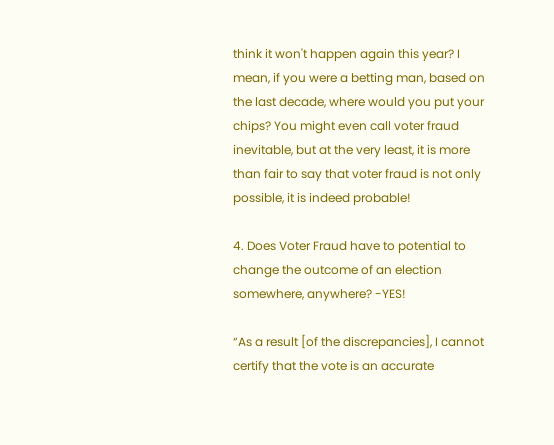think it won't happen again this year? I mean, if you were a betting man, based on the last decade, where would you put your chips? You might even call voter fraud inevitable, but at the very least, it is more than fair to say that voter fraud is not only possible, it is indeed probable!

4. Does Voter Fraud have to potential to change the outcome of an election somewhere, anywhere? -YES!

“As a result [of the discrepancies], I cannot certify that the vote is an accurate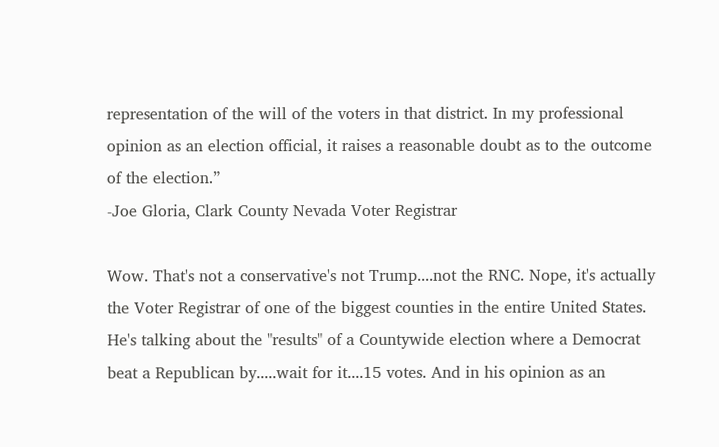representation of the will of the voters in that district. In my professional opinion as an election official, it raises a reasonable doubt as to the outcome of the election.”
-Joe Gloria, Clark County Nevada Voter Registrar

Wow. That's not a conservative's not Trump....not the RNC. Nope, it's actually the Voter Registrar of one of the biggest counties in the entire United States. He's talking about the "results" of a Countywide election where a Democrat beat a Republican by.....wait for it....15 votes. And in his opinion as an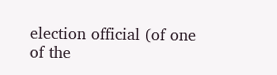election official (of one of the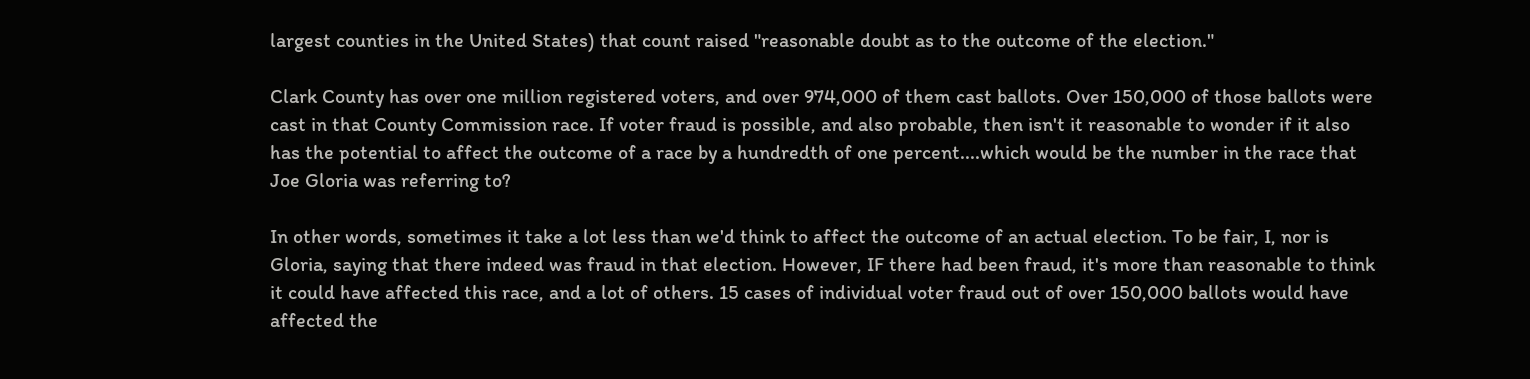largest counties in the United States) that count raised "reasonable doubt as to the outcome of the election."

Clark County has over one million registered voters, and over 974,000 of them cast ballots. Over 150,000 of those ballots were cast in that County Commission race. If voter fraud is possible, and also probable, then isn't it reasonable to wonder if it also has the potential to affect the outcome of a race by a hundredth of one percent....which would be the number in the race that Joe Gloria was referring to?

In other words, sometimes it take a lot less than we'd think to affect the outcome of an actual election. To be fair, I, nor is Gloria, saying that there indeed was fraud in that election. However, IF there had been fraud, it's more than reasonable to think it could have affected this race, and a lot of others. 15 cases of individual voter fraud out of over 150,000 ballots would have affected the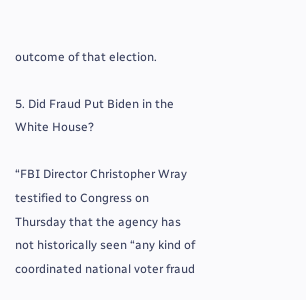outcome of that election.

5. Did Fraud Put Biden in the White House?

“FBI Director Christopher Wray testified to Congress on Thursday that the agency has not historically seen “any kind of coordinated national voter fraud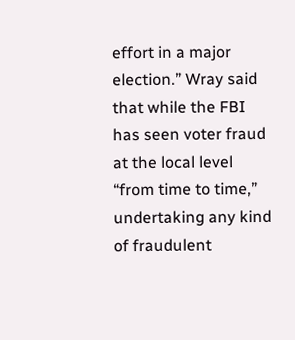effort in a major election.” Wray said that while the FBI has seen voter fraud at the local level “from time to time,” undertaking any kind of fraudulent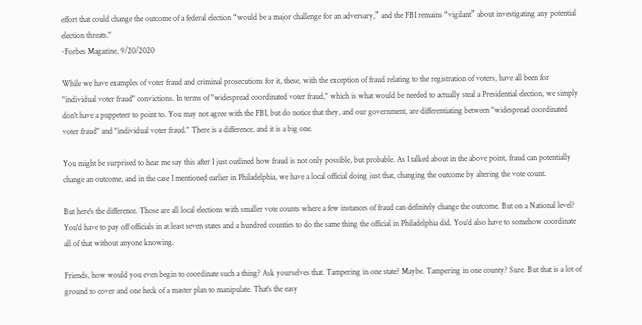effort that could change the outcome of a federal election “would be a major challenge for an adversary,” and the FBI remains “vigilant” about investigating any potential election threats."
-Forbes Magazine, 9/20/2020

While we have examples of voter fraud and criminal prosecutions for it, these, with the exception of fraud relating to the registration of voters, have all been for "individual voter fraud" convictions. In terms of "widespread coordinated voter fraud," which is what would be needed to actually steal a Presidential election, we simply don't have a puppeteer to point to. You may not agree with the FBI, but do notice that they, and our government, are differentiating between "widespread coordinated voter fraud" and "individual voter fraud." There is a difference, and it is a big one.

You might be surprised to hear me say this after I just outlined how fraud is not only possible, but probable. As I talked about in the above point, fraud can potentially change an outcome, and in the case I mentioned earlier in Philadelphia, we have a local official doing just that, changing the outcome by altering the vote count.

But here's the difference. Those are all local elections with smaller vote counts where a few instances of fraud can definitely change the outcome. But on a National level? You'd have to pay off officials in at least seven states and a hundred counties to do the same thing the official in Philadelphia did. You'd also have to somehow coordinate all of that without anyone knowing.

Friends, how would you even begin to coordinate such a thing? Ask yourselves that. Tampering in one state? Maybe. Tampering in one county? Sure. But that is a lot of ground to cover and one heck of a master plan to manipulate. That's the easy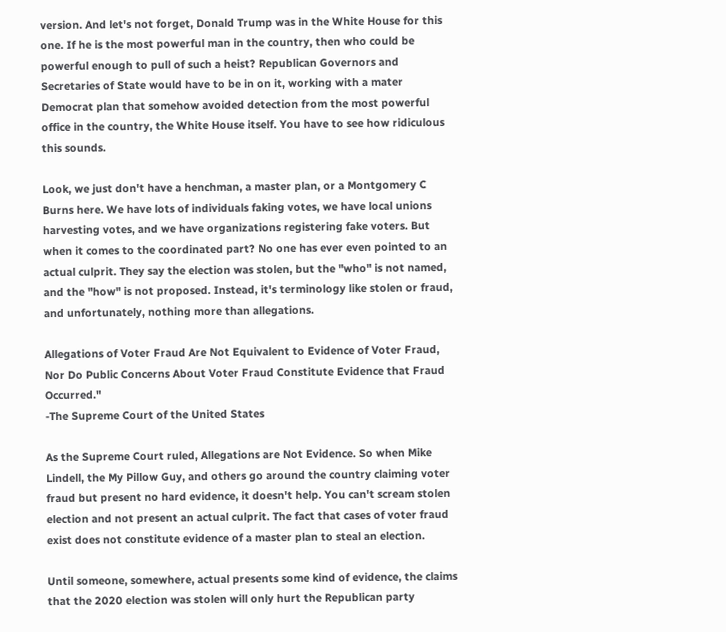version. And let's not forget, Donald Trump was in the White House for this one. If he is the most powerful man in the country, then who could be powerful enough to pull of such a heist? Republican Governors and Secretaries of State would have to be in on it, working with a mater Democrat plan that somehow avoided detection from the most powerful office in the country, the White House itself. You have to see how ridiculous this sounds.

Look, we just don't have a henchman, a master plan, or a Montgomery C Burns here. We have lots of individuals faking votes, we have local unions harvesting votes, and we have organizations registering fake voters. But when it comes to the coordinated part? No one has ever even pointed to an actual culprit. They say the election was stolen, but the "who" is not named, and the "how" is not proposed. Instead, it's terminology like stolen or fraud, and unfortunately, nothing more than allegations.

Allegations of Voter Fraud Are Not Equivalent to Evidence of Voter Fraud, Nor Do Public Concerns About Voter Fraud Constitute Evidence that Fraud Occurred."
-The Supreme Court of the United States

As the Supreme Court ruled, Allegations are Not Evidence. So when Mike Lindell, the My Pillow Guy, and others go around the country claiming voter fraud but present no hard evidence, it doesn't help. You can't scream stolen election and not present an actual culprit. The fact that cases of voter fraud exist does not constitute evidence of a master plan to steal an election.

Until someone, somewhere, actual presents some kind of evidence, the claims that the 2020 election was stolen will only hurt the Republican party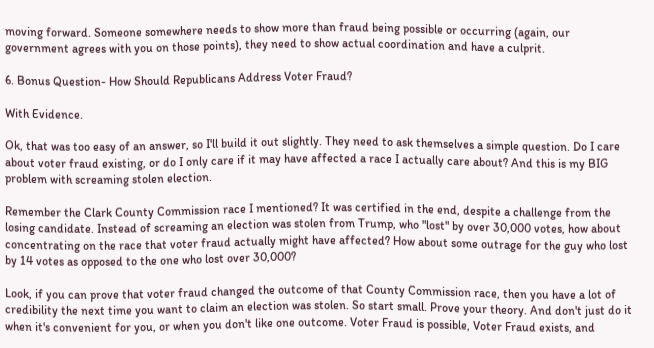moving forward. Someone somewhere needs to show more than fraud being possible or occurring (again, our government agrees with you on those points), they need to show actual coordination and have a culprit.

6. Bonus Question- How Should Republicans Address Voter Fraud?

With Evidence.

Ok, that was too easy of an answer, so I'll build it out slightly. They need to ask themselves a simple question. Do I care about voter fraud existing, or do I only care if it may have affected a race I actually care about? And this is my BIG problem with screaming stolen election.

Remember the Clark County Commission race I mentioned? It was certified in the end, despite a challenge from the losing candidate. Instead of screaming an election was stolen from Trump, who "lost" by over 30,000 votes, how about concentrating on the race that voter fraud actually might have affected? How about some outrage for the guy who lost by 14 votes as opposed to the one who lost over 30,000?

Look, if you can prove that voter fraud changed the outcome of that County Commission race, then you have a lot of credibility the next time you want to claim an election was stolen. So start small. Prove your theory. And don't just do it when it's convenient for you, or when you don't like one outcome. Voter Fraud is possible, Voter Fraud exists, and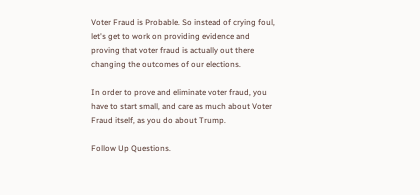Voter Fraud is Probable. So instead of crying foul, let's get to work on providing evidence and proving that voter fraud is actually out there changing the outcomes of our elections.

In order to prove and eliminate voter fraud, you have to start small, and care as much about Voter Fraud itself, as you do about Trump.

Follow Up Questions.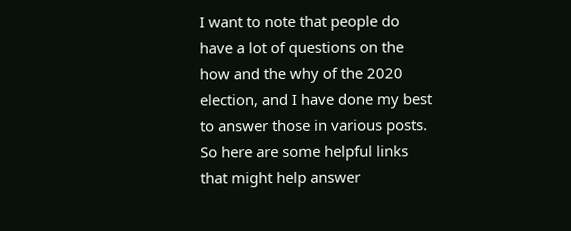I want to note that people do have a lot of questions on the how and the why of the 2020 election, and I have done my best to answer those in various posts. So here are some helpful links that might help answer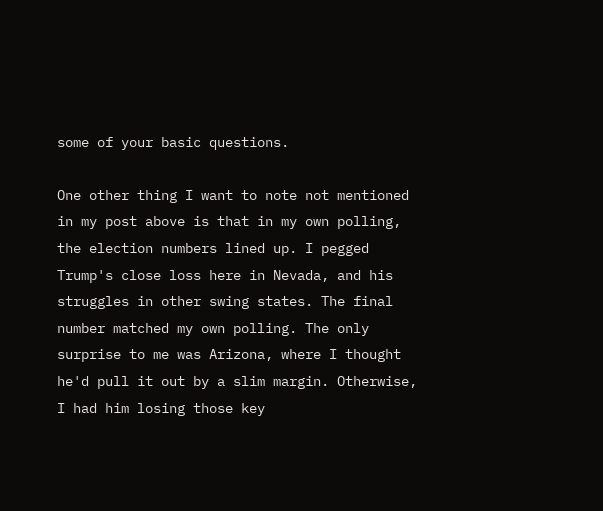some of your basic questions.

One other thing I want to note not mentioned in my post above is that in my own polling, the election numbers lined up. I pegged Trump's close loss here in Nevada, and his struggles in other swing states. The final number matched my own polling. The only surprise to me was Arizona, where I thought he'd pull it out by a slim margin. Otherwise, I had him losing those key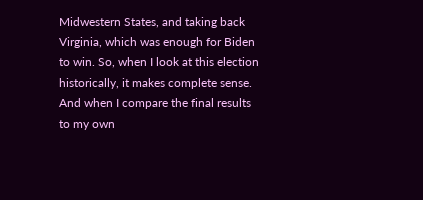Midwestern States, and taking back Virginia, which was enough for Biden to win. So, when I look at this election historically, it makes complete sense. And when I compare the final results to my own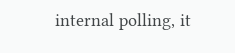internal polling, it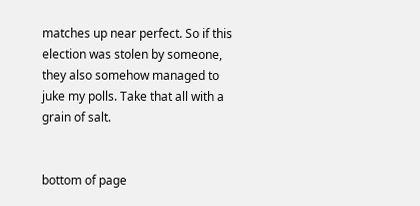matches up near perfect. So if this election was stolen by someone, they also somehow managed to juke my polls. Take that all with a grain of salt.


bottom of page